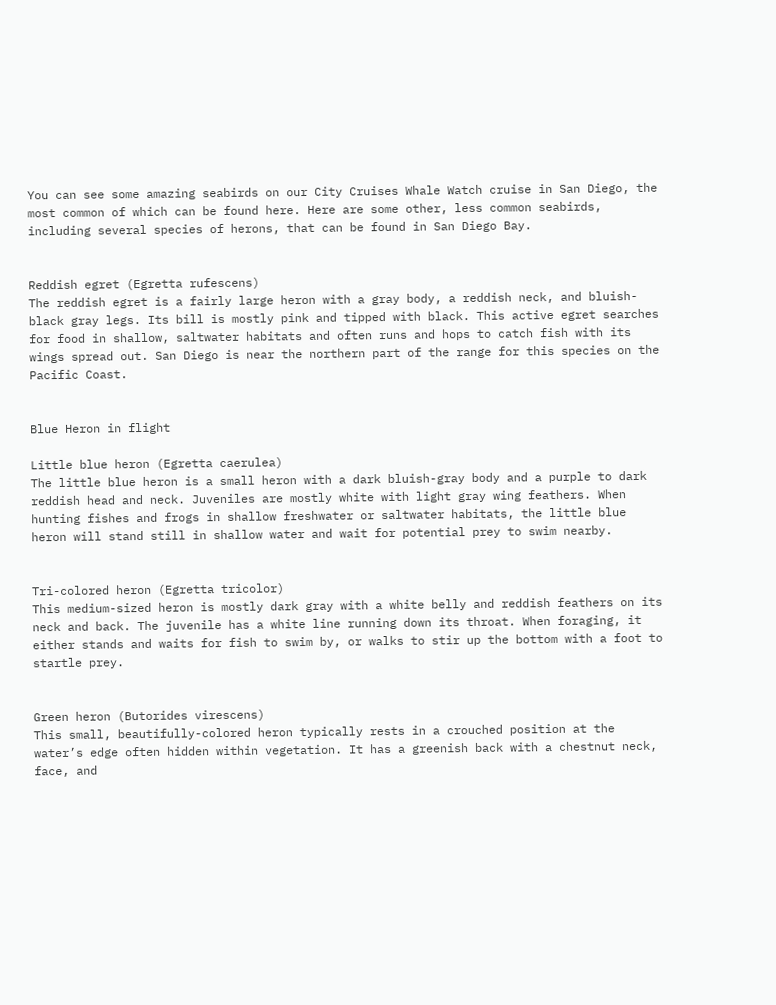You can see some amazing seabirds on our City Cruises Whale Watch cruise in San Diego, the most common of which can be found here. Here are some other, less common seabirds, including several species of herons, that can be found in San Diego Bay.


Reddish egret (Egretta rufescens)
The reddish egret is a fairly large heron with a gray body, a reddish neck, and bluish-black gray legs. Its bill is mostly pink and tipped with black. This active egret searches for food in shallow, saltwater habitats and often runs and hops to catch fish with its wings spread out. San Diego is near the northern part of the range for this species on the Pacific Coast.


Blue Heron in flight

Little blue heron (Egretta caerulea)
The little blue heron is a small heron with a dark bluish-gray body and a purple to dark reddish head and neck. Juveniles are mostly white with light gray wing feathers. When hunting fishes and frogs in shallow freshwater or saltwater habitats, the little blue heron will stand still in shallow water and wait for potential prey to swim nearby.


Tri-colored heron (Egretta tricolor)
This medium-sized heron is mostly dark gray with a white belly and reddish feathers on its neck and back. The juvenile has a white line running down its throat. When foraging, it either stands and waits for fish to swim by, or walks to stir up the bottom with a foot to startle prey.


Green heron (Butorides virescens)
This small, beautifully-colored heron typically rests in a crouched position at the water’s edge often hidden within vegetation. It has a greenish back with a chestnut neck, face, and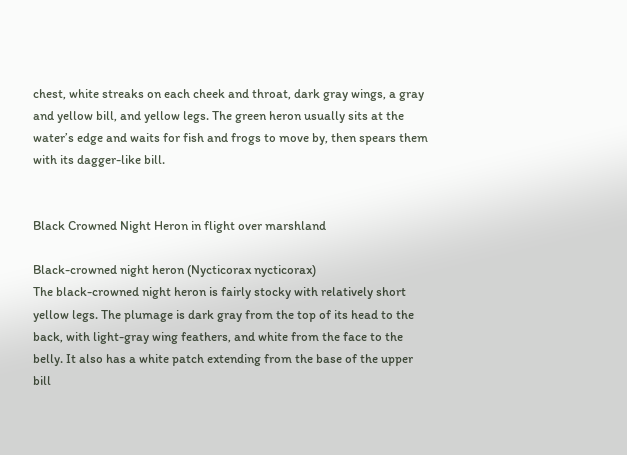chest, white streaks on each cheek and throat, dark gray wings, a gray and yellow bill, and yellow legs. The green heron usually sits at the water’s edge and waits for fish and frogs to move by, then spears them with its dagger-like bill.


Black Crowned Night Heron in flight over marshland

Black-crowned night heron (Nycticorax nycticorax)
The black-crowned night heron is fairly stocky with relatively short yellow legs. The plumage is dark gray from the top of its head to the back, with light-gray wing feathers, and white from the face to the belly. It also has a white patch extending from the base of the upper bill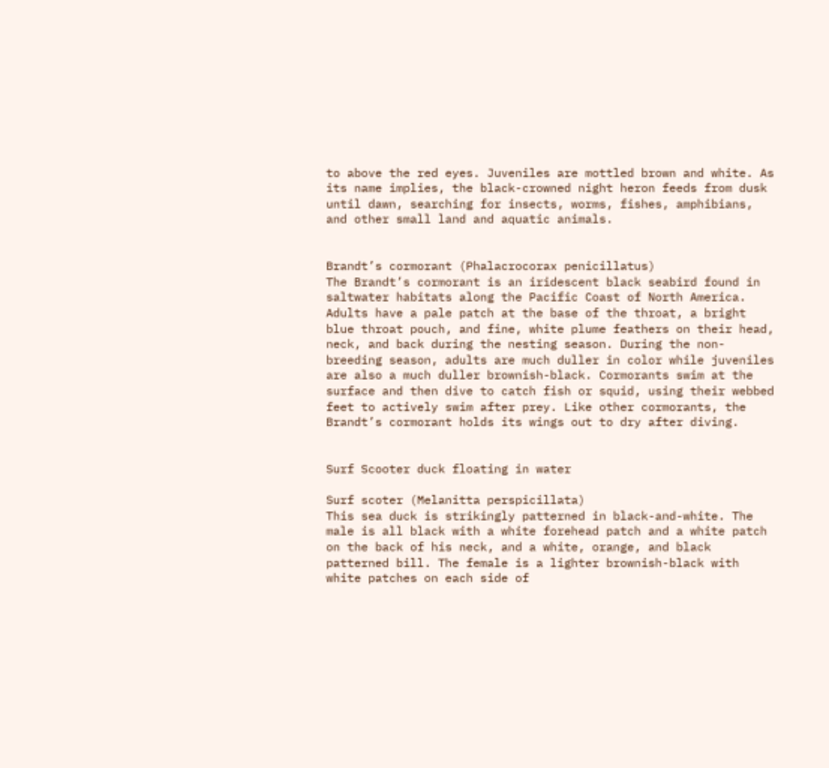to above the red eyes. Juveniles are mottled brown and white. As its name implies, the black-crowned night heron feeds from dusk until dawn, searching for insects, worms, fishes, amphibians, and other small land and aquatic animals.


Brandt’s cormorant (Phalacrocorax penicillatus)
The Brandt’s cormorant is an iridescent black seabird found in saltwater habitats along the Pacific Coast of North America. Adults have a pale patch at the base of the throat, a bright blue throat pouch, and fine, white plume feathers on their head, neck, and back during the nesting season. During the non-breeding season, adults are much duller in color while juveniles are also a much duller brownish-black. Cormorants swim at the surface and then dive to catch fish or squid, using their webbed feet to actively swim after prey. Like other cormorants, the Brandt’s cormorant holds its wings out to dry after diving.


Surf Scooter duck floating in water

Surf scoter (Melanitta perspicillata)
This sea duck is strikingly patterned in black-and-white. The male is all black with a white forehead patch and a white patch on the back of his neck, and a white, orange, and black patterned bill. The female is a lighter brownish-black with white patches on each side of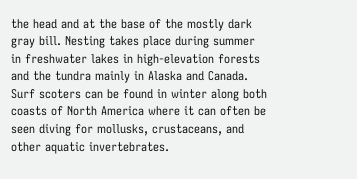the head and at the base of the mostly dark gray bill. Nesting takes place during summer in freshwater lakes in high-elevation forests and the tundra mainly in Alaska and Canada. Surf scoters can be found in winter along both coasts of North America where it can often be seen diving for mollusks, crustaceans, and other aquatic invertebrates.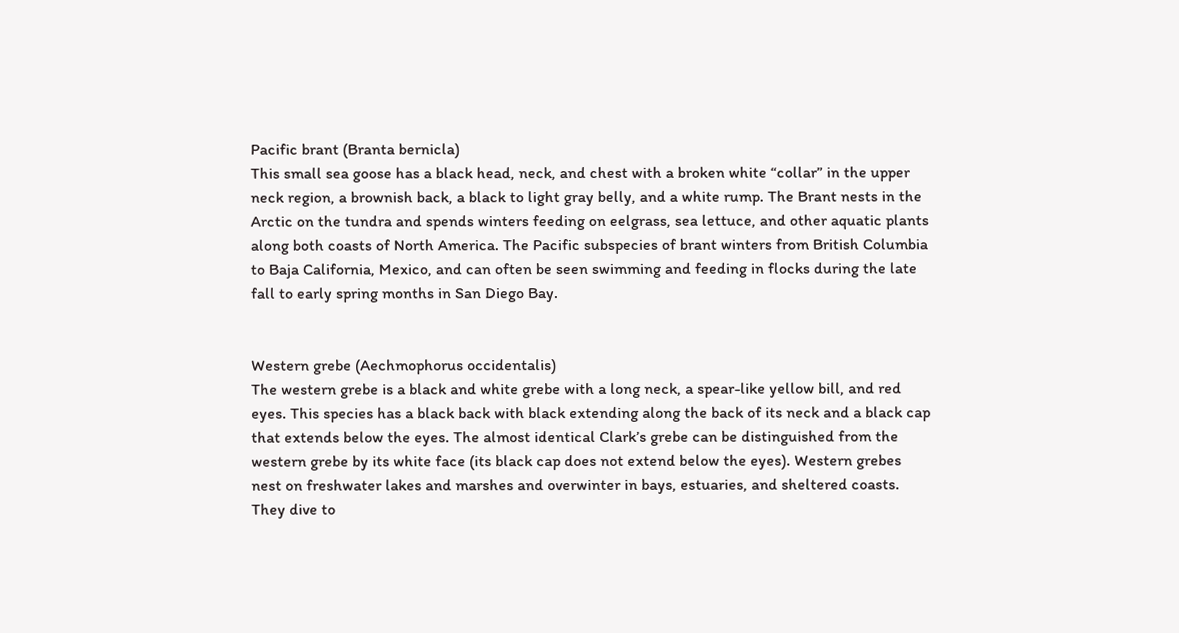Pacific brant (Branta bernicla)
This small sea goose has a black head, neck, and chest with a broken white “collar” in the upper neck region, a brownish back, a black to light gray belly, and a white rump. The Brant nests in the Arctic on the tundra and spends winters feeding on eelgrass, sea lettuce, and other aquatic plants along both coasts of North America. The Pacific subspecies of brant winters from British Columbia to Baja California, Mexico, and can often be seen swimming and feeding in flocks during the late fall to early spring months in San Diego Bay.


Western grebe (Aechmophorus occidentalis)
The western grebe is a black and white grebe with a long neck, a spear-like yellow bill, and red eyes. This species has a black back with black extending along the back of its neck and a black cap that extends below the eyes. The almost identical Clark’s grebe can be distinguished from the western grebe by its white face (its black cap does not extend below the eyes). Western grebes nest on freshwater lakes and marshes and overwinter in bays, estuaries, and sheltered coasts. They dive to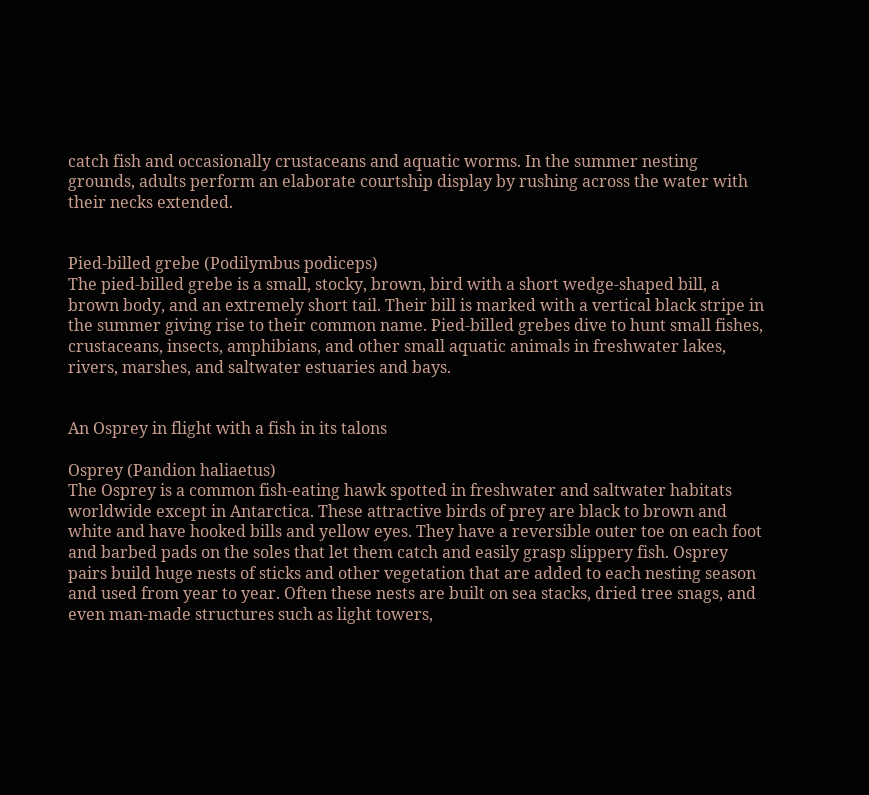catch fish and occasionally crustaceans and aquatic worms. In the summer nesting grounds, adults perform an elaborate courtship display by rushing across the water with their necks extended.


Pied-billed grebe (Podilymbus podiceps)
The pied-billed grebe is a small, stocky, brown, bird with a short wedge-shaped bill, a brown body, and an extremely short tail. Their bill is marked with a vertical black stripe in the summer giving rise to their common name. Pied-billed grebes dive to hunt small fishes, crustaceans, insects, amphibians, and other small aquatic animals in freshwater lakes, rivers, marshes, and saltwater estuaries and bays.


An Osprey in flight with a fish in its talons

Osprey (Pandion haliaetus)
The Osprey is a common fish-eating hawk spotted in freshwater and saltwater habitats worldwide except in Antarctica. These attractive birds of prey are black to brown and white and have hooked bills and yellow eyes. They have a reversible outer toe on each foot and barbed pads on the soles that let them catch and easily grasp slippery fish. Osprey pairs build huge nests of sticks and other vegetation that are added to each nesting season and used from year to year. Often these nests are built on sea stacks, dried tree snags, and even man-made structures such as light towers,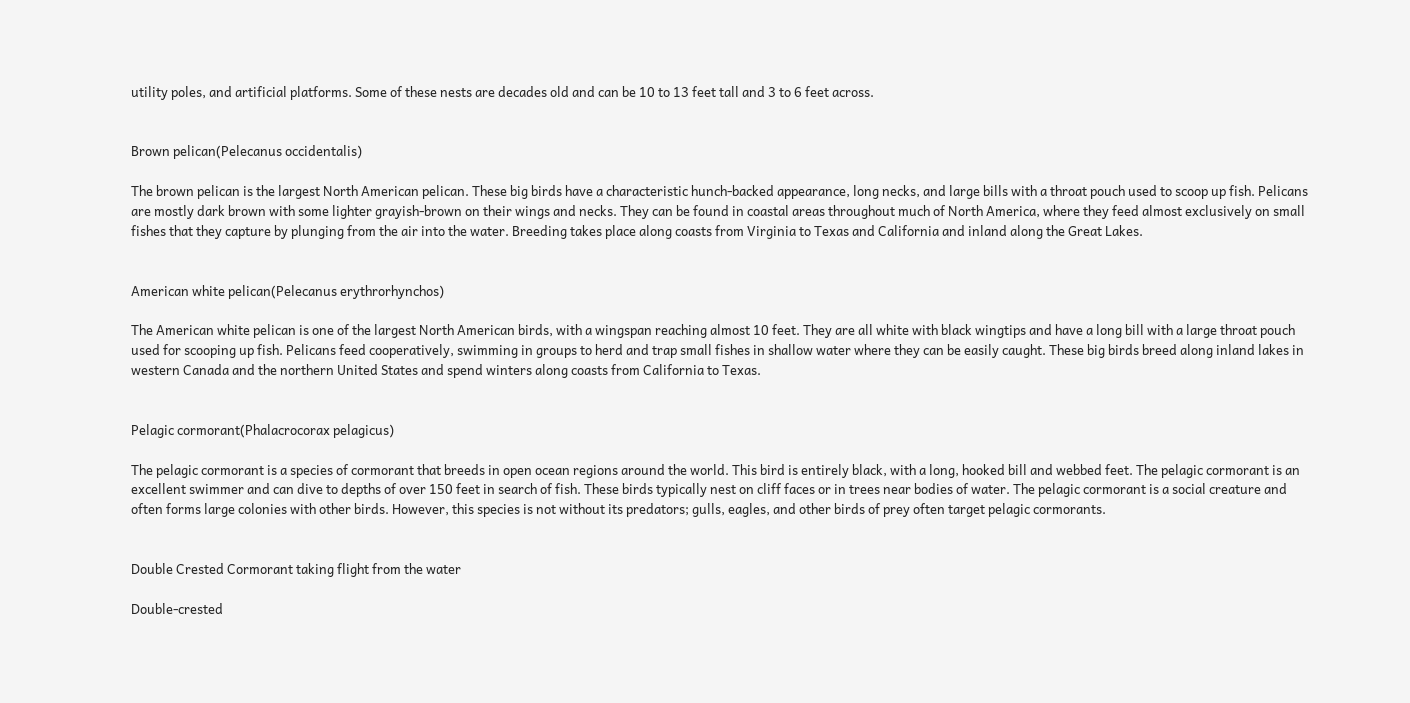utility poles, and artificial platforms. Some of these nests are decades old and can be 10 to 13 feet tall and 3 to 6 feet across.


Brown pelican(Pelecanus occidentalis)

The brown pelican is the largest North American pelican. These big birds have a characteristic hunch-backed appearance, long necks, and large bills with a throat pouch used to scoop up fish. Pelicans are mostly dark brown with some lighter grayish-brown on their wings and necks. They can be found in coastal areas throughout much of North America, where they feed almost exclusively on small fishes that they capture by plunging from the air into the water. Breeding takes place along coasts from Virginia to Texas and California and inland along the Great Lakes.


American white pelican(Pelecanus erythrorhynchos)

The American white pelican is one of the largest North American birds, with a wingspan reaching almost 10 feet. They are all white with black wingtips and have a long bill with a large throat pouch used for scooping up fish. Pelicans feed cooperatively, swimming in groups to herd and trap small fishes in shallow water where they can be easily caught. These big birds breed along inland lakes in western Canada and the northern United States and spend winters along coasts from California to Texas.


Pelagic cormorant(Phalacrocorax pelagicus)

The pelagic cormorant is a species of cormorant that breeds in open ocean regions around the world. This bird is entirely black, with a long, hooked bill and webbed feet. The pelagic cormorant is an excellent swimmer and can dive to depths of over 150 feet in search of fish. These birds typically nest on cliff faces or in trees near bodies of water. The pelagic cormorant is a social creature and often forms large colonies with other birds. However, this species is not without its predators; gulls, eagles, and other birds of prey often target pelagic cormorants.


Double Crested Cormorant taking flight from the water

Double-crested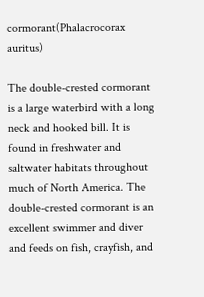cormorant(Phalacrocorax auritus)

The double-crested cormorant is a large waterbird with a long neck and hooked bill. It is found in freshwater and saltwater habitats throughout much of North America. The double-crested cormorant is an excellent swimmer and diver and feeds on fish, crayfish, and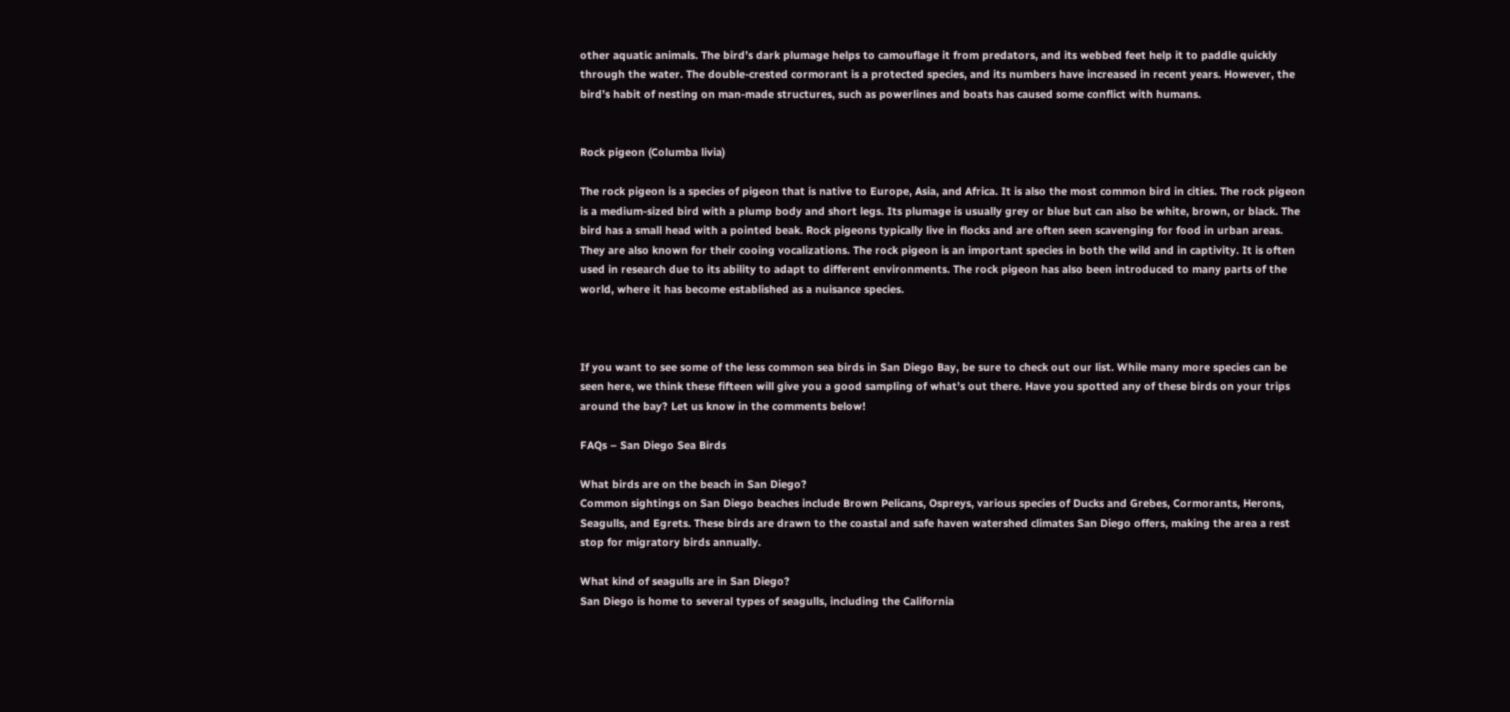other aquatic animals. The bird’s dark plumage helps to camouflage it from predators, and its webbed feet help it to paddle quickly through the water. The double-crested cormorant is a protected species, and its numbers have increased in recent years. However, the bird’s habit of nesting on man-made structures, such as powerlines and boats has caused some conflict with humans.


Rock pigeon (Columba livia)

The rock pigeon is a species of pigeon that is native to Europe, Asia, and Africa. It is also the most common bird in cities. The rock pigeon is a medium-sized bird with a plump body and short legs. Its plumage is usually grey or blue but can also be white, brown, or black. The bird has a small head with a pointed beak. Rock pigeons typically live in flocks and are often seen scavenging for food in urban areas. They are also known for their cooing vocalizations. The rock pigeon is an important species in both the wild and in captivity. It is often used in research due to its ability to adapt to different environments. The rock pigeon has also been introduced to many parts of the world, where it has become established as a nuisance species.



If you want to see some of the less common sea birds in San Diego Bay, be sure to check out our list. While many more species can be seen here, we think these fifteen will give you a good sampling of what’s out there. Have you spotted any of these birds on your trips around the bay? Let us know in the comments below!

FAQs – San Diego Sea Birds

What birds are on the beach in San Diego?
Common sightings on San Diego beaches include Brown Pelicans, Ospreys, various species of Ducks and Grebes, Cormorants, Herons, Seagulls, and Egrets. These birds are drawn to the coastal and safe haven watershed climates San Diego offers, making the area a rest stop for migratory birds annually.

What kind of seagulls are in San Diego?
San Diego is home to several types of seagulls, including the California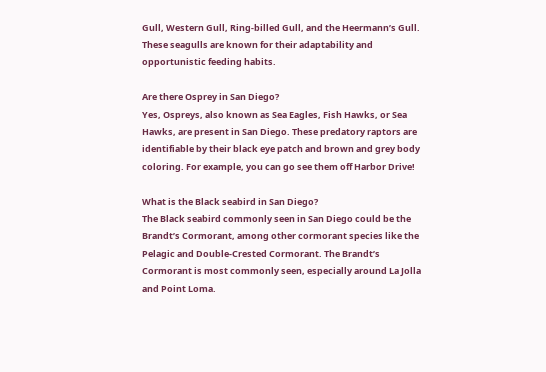Gull, Western Gull, Ring-billed Gull, and the Heermann’s Gull. These seagulls are known for their adaptability and opportunistic feeding habits.

Are there Osprey in San Diego?
Yes, Ospreys, also known as Sea Eagles, Fish Hawks, or Sea Hawks, are present in San Diego. These predatory raptors are identifiable by their black eye patch and brown and grey body coloring. For example, you can go see them off Harbor Drive!

What is the Black seabird in San Diego?
The Black seabird commonly seen in San Diego could be the Brandt’s Cormorant, among other cormorant species like the Pelagic and Double-Crested Cormorant. The Brandt’s Cormorant is most commonly seen, especially around La Jolla and Point Loma.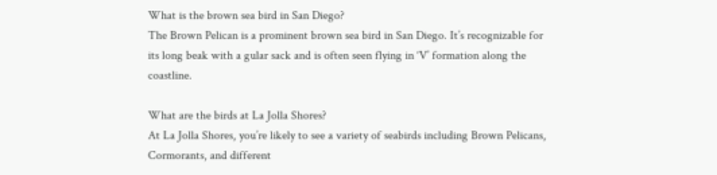What is the brown sea bird in San Diego?
The Brown Pelican is a prominent brown sea bird in San Diego. It’s recognizable for its long beak with a gular sack and is often seen flying in ‘V’ formation along the coastline.

What are the birds at La Jolla Shores?
At La Jolla Shores, you’re likely to see a variety of seabirds including Brown Pelicans, Cormorants, and different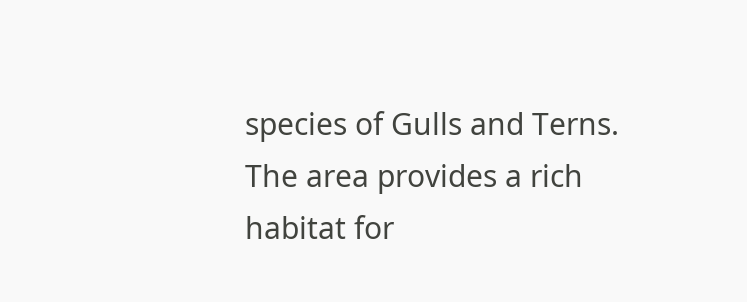species of Gulls and Terns. The area provides a rich habitat for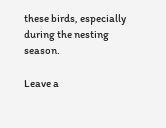these birds, especially during the nesting season.

Leave a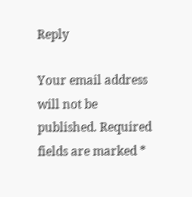Reply

Your email address will not be published. Required fields are marked *